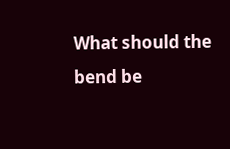What should the bend be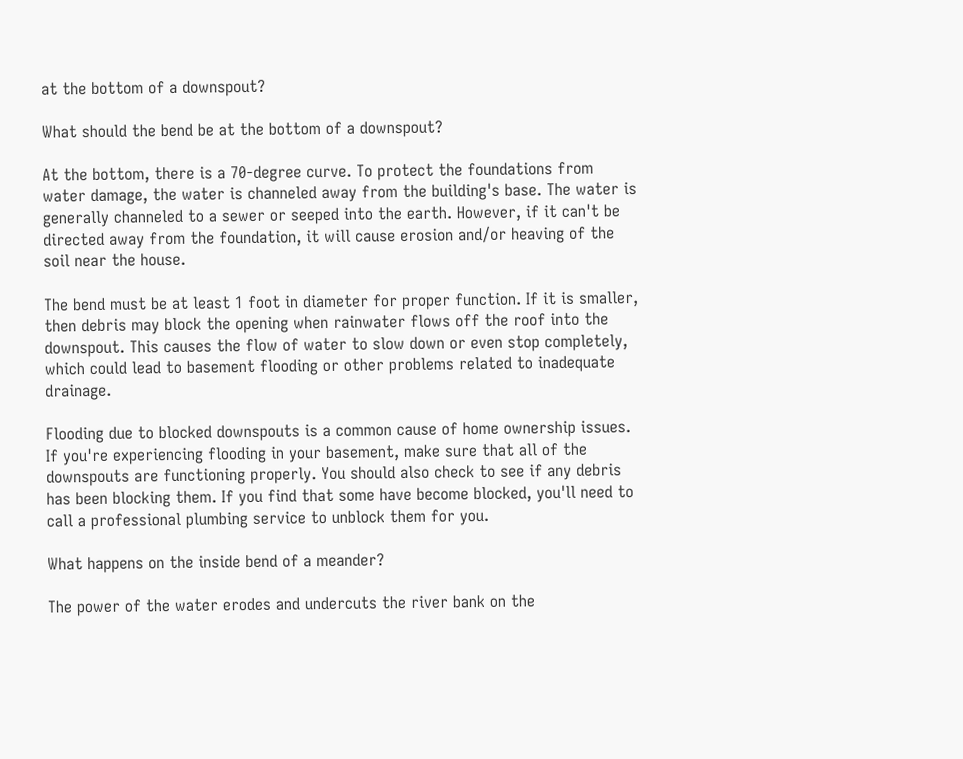at the bottom of a downspout?

What should the bend be at the bottom of a downspout?

At the bottom, there is a 70-degree curve. To protect the foundations from water damage, the water is channeled away from the building's base. The water is generally channeled to a sewer or seeped into the earth. However, if it can't be directed away from the foundation, it will cause erosion and/or heaving of the soil near the house.

The bend must be at least 1 foot in diameter for proper function. If it is smaller, then debris may block the opening when rainwater flows off the roof into the downspout. This causes the flow of water to slow down or even stop completely, which could lead to basement flooding or other problems related to inadequate drainage.

Flooding due to blocked downspouts is a common cause of home ownership issues. If you're experiencing flooding in your basement, make sure that all of the downspouts are functioning properly. You should also check to see if any debris has been blocking them. If you find that some have become blocked, you'll need to call a professional plumbing service to unblock them for you.

What happens on the inside bend of a meander?

The power of the water erodes and undercuts the river bank on the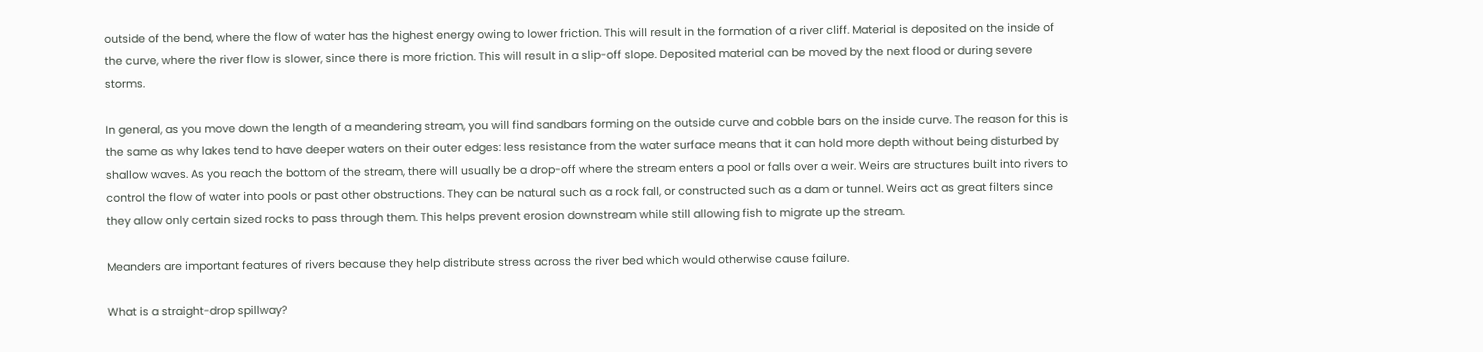outside of the bend, where the flow of water has the highest energy owing to lower friction. This will result in the formation of a river cliff. Material is deposited on the inside of the curve, where the river flow is slower, since there is more friction. This will result in a slip-off slope. Deposited material can be moved by the next flood or during severe storms.

In general, as you move down the length of a meandering stream, you will find sandbars forming on the outside curve and cobble bars on the inside curve. The reason for this is the same as why lakes tend to have deeper waters on their outer edges: less resistance from the water surface means that it can hold more depth without being disturbed by shallow waves. As you reach the bottom of the stream, there will usually be a drop-off where the stream enters a pool or falls over a weir. Weirs are structures built into rivers to control the flow of water into pools or past other obstructions. They can be natural such as a rock fall, or constructed such as a dam or tunnel. Weirs act as great filters since they allow only certain sized rocks to pass through them. This helps prevent erosion downstream while still allowing fish to migrate up the stream.

Meanders are important features of rivers because they help distribute stress across the river bed which would otherwise cause failure.

What is a straight-drop spillway?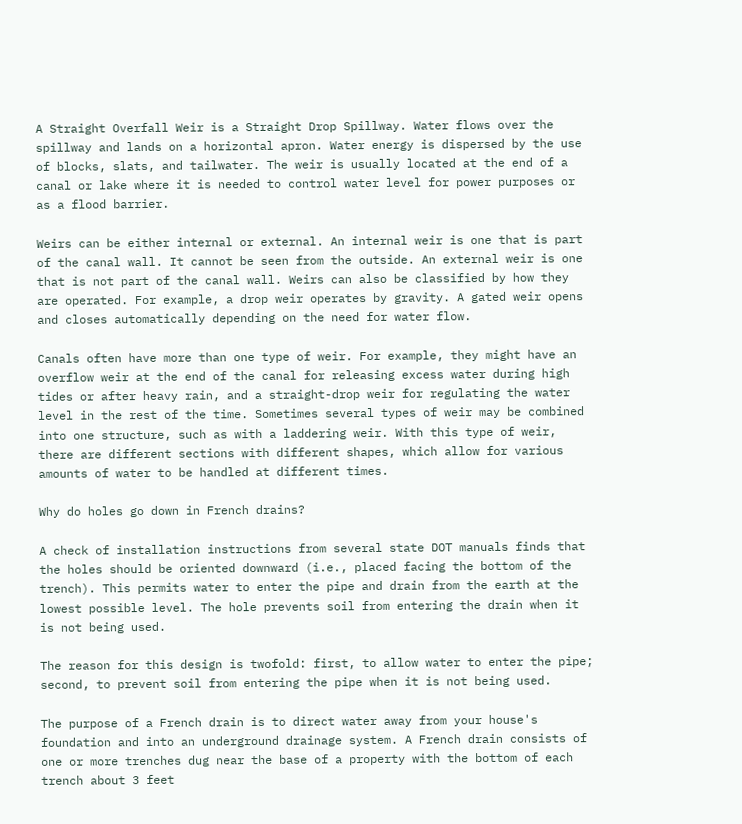A Straight Overfall Weir is a Straight Drop Spillway. Water flows over the spillway and lands on a horizontal apron. Water energy is dispersed by the use of blocks, slats, and tailwater. The weir is usually located at the end of a canal or lake where it is needed to control water level for power purposes or as a flood barrier.

Weirs can be either internal or external. An internal weir is one that is part of the canal wall. It cannot be seen from the outside. An external weir is one that is not part of the canal wall. Weirs can also be classified by how they are operated. For example, a drop weir operates by gravity. A gated weir opens and closes automatically depending on the need for water flow.

Canals often have more than one type of weir. For example, they might have an overflow weir at the end of the canal for releasing excess water during high tides or after heavy rain, and a straight-drop weir for regulating the water level in the rest of the time. Sometimes several types of weir may be combined into one structure, such as with a laddering weir. With this type of weir, there are different sections with different shapes, which allow for various amounts of water to be handled at different times.

Why do holes go down in French drains?

A check of installation instructions from several state DOT manuals finds that the holes should be oriented downward (i.e., placed facing the bottom of the trench). This permits water to enter the pipe and drain from the earth at the lowest possible level. The hole prevents soil from entering the drain when it is not being used.

The reason for this design is twofold: first, to allow water to enter the pipe; second, to prevent soil from entering the pipe when it is not being used.

The purpose of a French drain is to direct water away from your house's foundation and into an underground drainage system. A French drain consists of one or more trenches dug near the base of a property with the bottom of each trench about 3 feet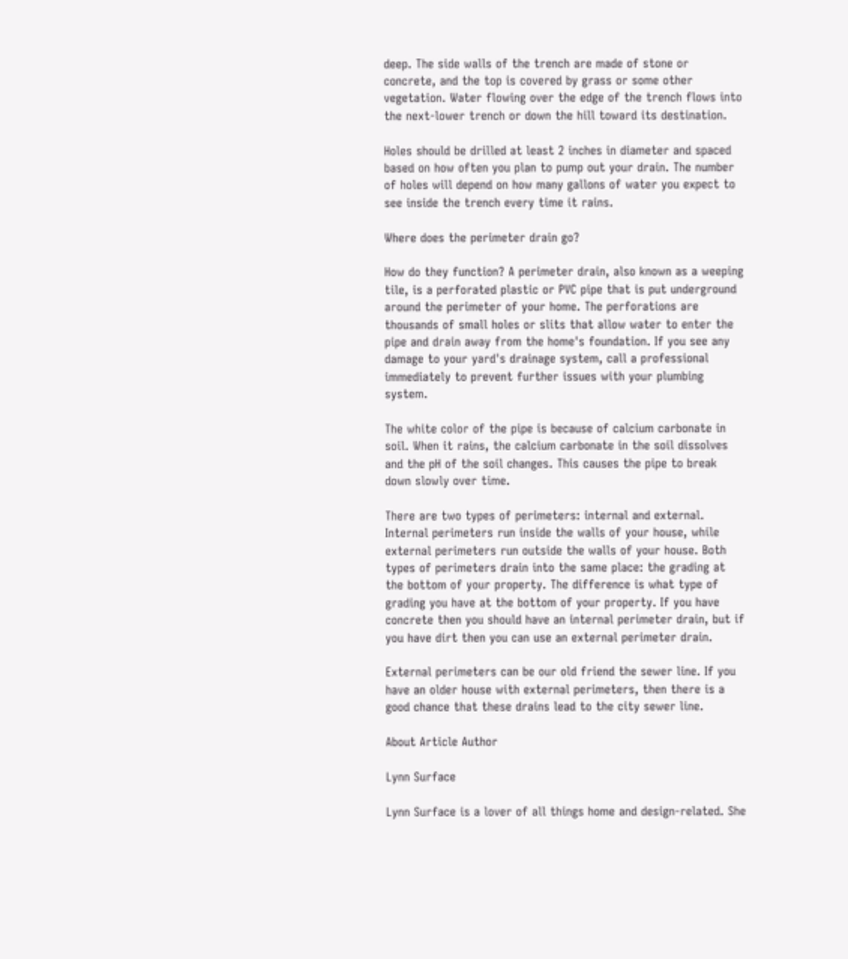deep. The side walls of the trench are made of stone or concrete, and the top is covered by grass or some other vegetation. Water flowing over the edge of the trench flows into the next-lower trench or down the hill toward its destination.

Holes should be drilled at least 2 inches in diameter and spaced based on how often you plan to pump out your drain. The number of holes will depend on how many gallons of water you expect to see inside the trench every time it rains.

Where does the perimeter drain go?

How do they function? A perimeter drain, also known as a weeping tile, is a perforated plastic or PVC pipe that is put underground around the perimeter of your home. The perforations are thousands of small holes or slits that allow water to enter the pipe and drain away from the home's foundation. If you see any damage to your yard's drainage system, call a professional immediately to prevent further issues with your plumbing system.

The white color of the pipe is because of calcium carbonate in soil. When it rains, the calcium carbonate in the soil dissolves and the pH of the soil changes. This causes the pipe to break down slowly over time.

There are two types of perimeters: internal and external. Internal perimeters run inside the walls of your house, while external perimeters run outside the walls of your house. Both types of perimeters drain into the same place: the grading at the bottom of your property. The difference is what type of grading you have at the bottom of your property. If you have concrete then you should have an internal perimeter drain, but if you have dirt then you can use an external perimeter drain.

External perimeters can be our old friend the sewer line. If you have an older house with external perimeters, then there is a good chance that these drains lead to the city sewer line.

About Article Author

Lynn Surface

Lynn Surface is a lover of all things home and design-related. She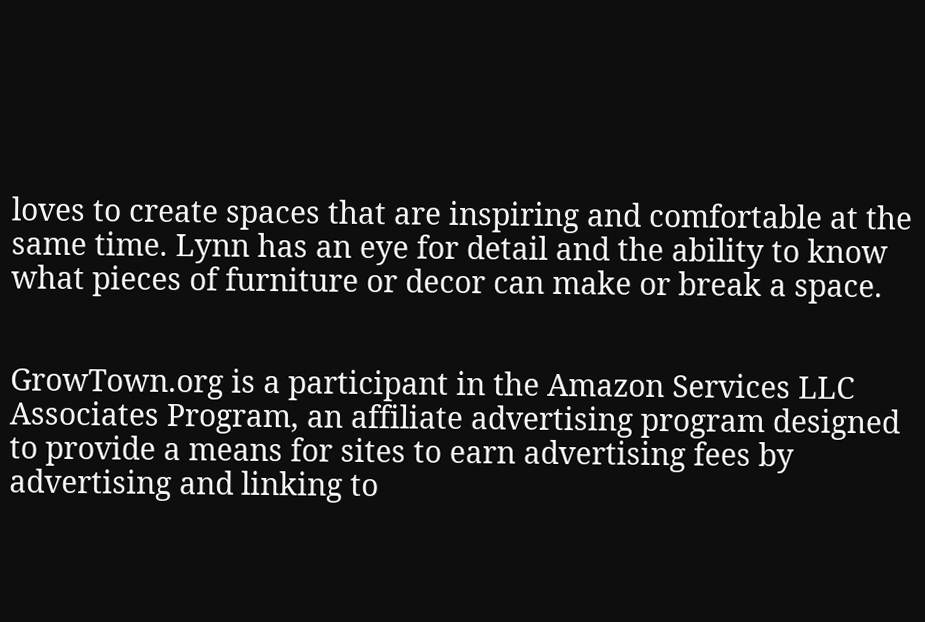loves to create spaces that are inspiring and comfortable at the same time. Lynn has an eye for detail and the ability to know what pieces of furniture or decor can make or break a space.


GrowTown.org is a participant in the Amazon Services LLC Associates Program, an affiliate advertising program designed to provide a means for sites to earn advertising fees by advertising and linking to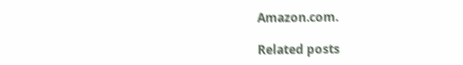Amazon.com.

Related posts